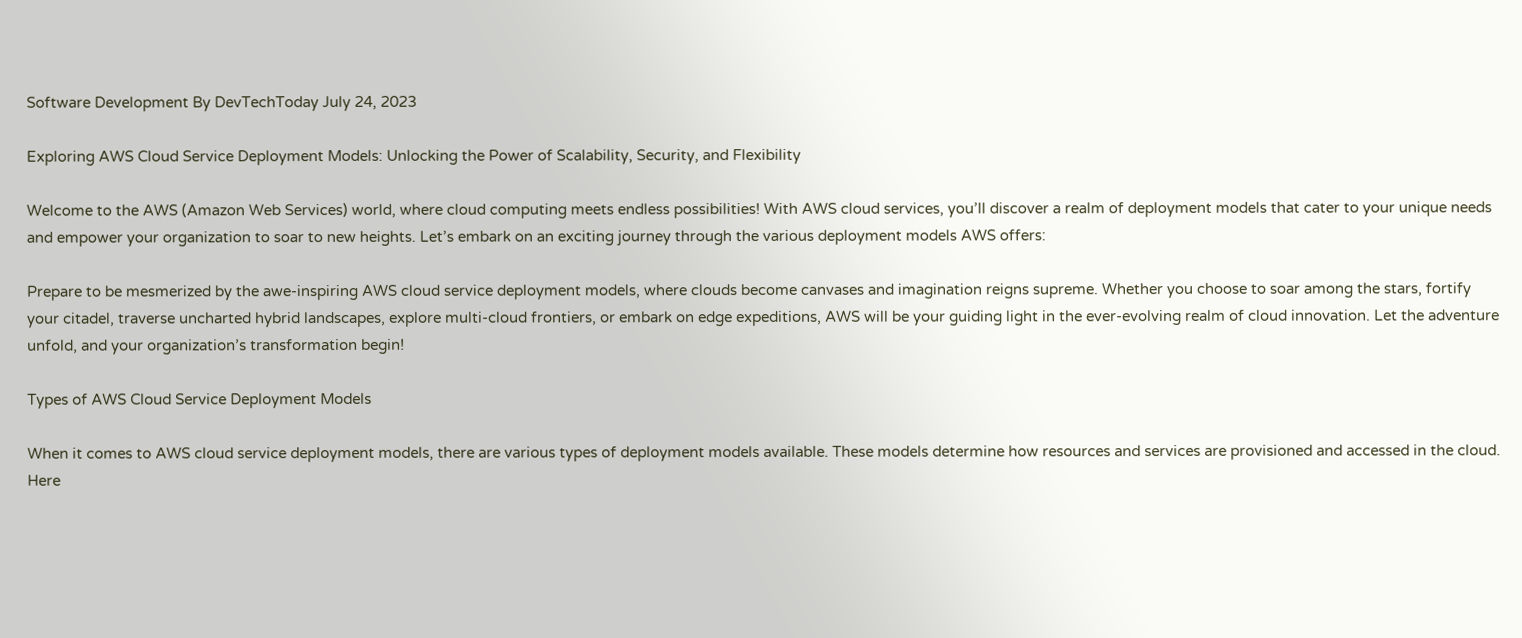Software Development By DevTechToday July 24, 2023

Exploring AWS Cloud Service Deployment Models: Unlocking the Power of Scalability, Security, and Flexibility

Welcome to the AWS (Amazon Web Services) world, where cloud computing meets endless possibilities! With AWS cloud services, you’ll discover a realm of deployment models that cater to your unique needs and empower your organization to soar to new heights. Let’s embark on an exciting journey through the various deployment models AWS offers:

Prepare to be mesmerized by the awe-inspiring AWS cloud service deployment models, where clouds become canvases and imagination reigns supreme. Whether you choose to soar among the stars, fortify your citadel, traverse uncharted hybrid landscapes, explore multi-cloud frontiers, or embark on edge expeditions, AWS will be your guiding light in the ever-evolving realm of cloud innovation. Let the adventure unfold, and your organization’s transformation begin!

Types of AWS Cloud Service Deployment Models

When it comes to AWS cloud service deployment models, there are various types of deployment models available. These models determine how resources and services are provisioned and accessed in the cloud. Here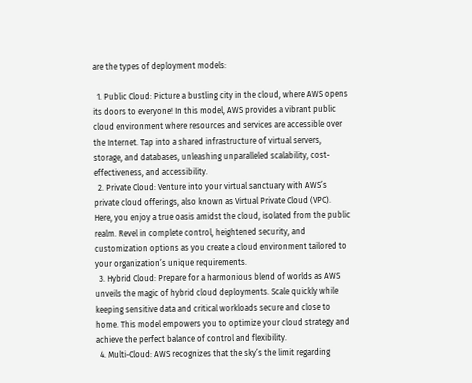are the types of deployment models:

  1. Public Cloud: Picture a bustling city in the cloud, where AWS opens its doors to everyone! In this model, AWS provides a vibrant public cloud environment where resources and services are accessible over the Internet. Tap into a shared infrastructure of virtual servers, storage, and databases, unleashing unparalleled scalability, cost-effectiveness, and accessibility.
  2. Private Cloud: Venture into your virtual sanctuary with AWS’s private cloud offerings, also known as Virtual Private Cloud (VPC). Here, you enjoy a true oasis amidst the cloud, isolated from the public realm. Revel in complete control, heightened security, and customization options as you create a cloud environment tailored to your organization’s unique requirements.
  3. Hybrid Cloud: Prepare for a harmonious blend of worlds as AWS unveils the magic of hybrid cloud deployments. Scale quickly while keeping sensitive data and critical workloads secure and close to home. This model empowers you to optimize your cloud strategy and achieve the perfect balance of control and flexibility.
  4. Multi-Cloud: AWS recognizes that the sky’s the limit regarding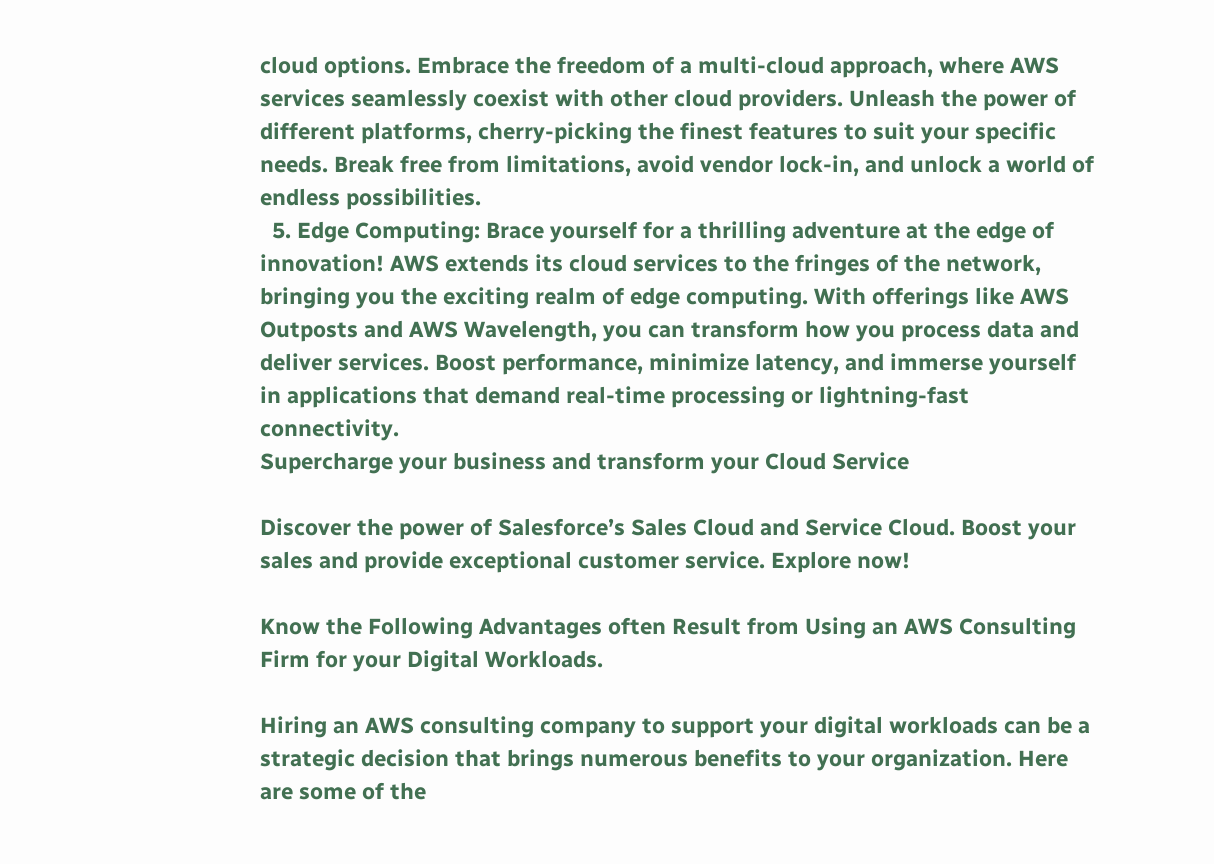cloud options. Embrace the freedom of a multi-cloud approach, where AWS services seamlessly coexist with other cloud providers. Unleash the power of different platforms, cherry-picking the finest features to suit your specific needs. Break free from limitations, avoid vendor lock-in, and unlock a world of endless possibilities.
  5. Edge Computing: Brace yourself for a thrilling adventure at the edge of innovation! AWS extends its cloud services to the fringes of the network, bringing you the exciting realm of edge computing. With offerings like AWS Outposts and AWS Wavelength, you can transform how you process data and deliver services. Boost performance, minimize latency, and immerse yourself in applications that demand real-time processing or lightning-fast connectivity.
Supercharge your business and transform your Cloud Service

Discover the power of Salesforce’s Sales Cloud and Service Cloud. Boost your sales and provide exceptional customer service. Explore now!

Know the Following Advantages often Result from Using an AWS Consulting Firm for your Digital Workloads.

Hiring an AWS consulting company to support your digital workloads can be a strategic decision that brings numerous benefits to your organization. Here are some of the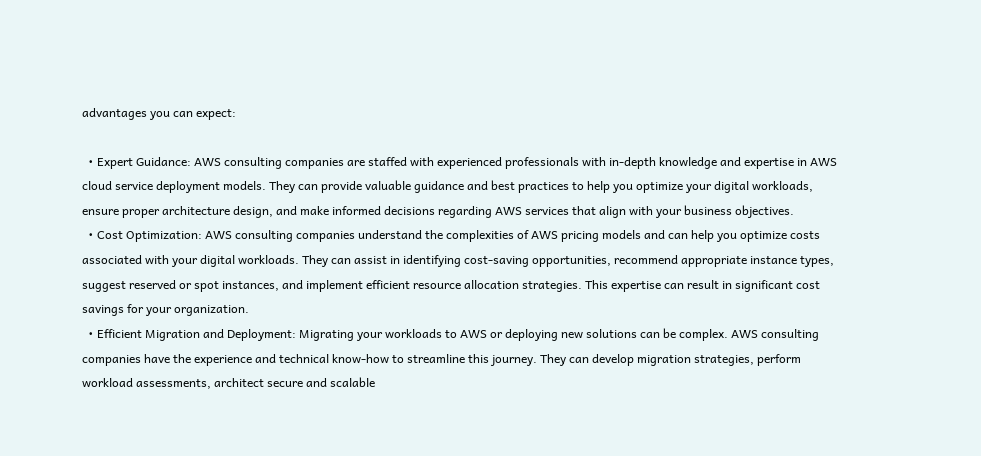advantages you can expect:

  • Expert Guidance: AWS consulting companies are staffed with experienced professionals with in-depth knowledge and expertise in AWS cloud service deployment models. They can provide valuable guidance and best practices to help you optimize your digital workloads, ensure proper architecture design, and make informed decisions regarding AWS services that align with your business objectives.
  • Cost Optimization: AWS consulting companies understand the complexities of AWS pricing models and can help you optimize costs associated with your digital workloads. They can assist in identifying cost-saving opportunities, recommend appropriate instance types, suggest reserved or spot instances, and implement efficient resource allocation strategies. This expertise can result in significant cost savings for your organization.
  • Efficient Migration and Deployment: Migrating your workloads to AWS or deploying new solutions can be complex. AWS consulting companies have the experience and technical know-how to streamline this journey. They can develop migration strategies, perform workload assessments, architect secure and scalable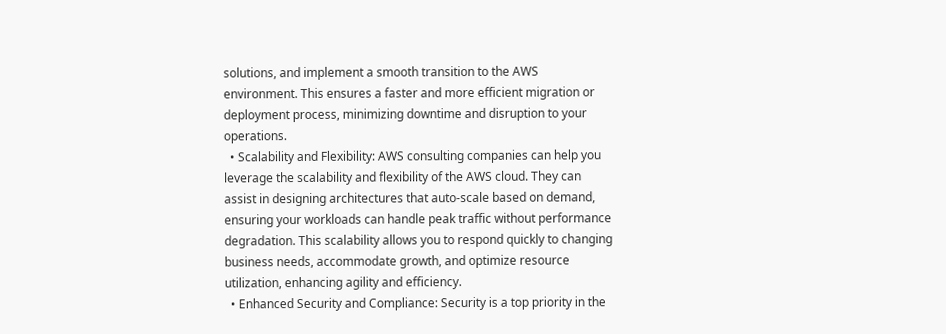solutions, and implement a smooth transition to the AWS environment. This ensures a faster and more efficient migration or deployment process, minimizing downtime and disruption to your operations.
  • Scalability and Flexibility: AWS consulting companies can help you leverage the scalability and flexibility of the AWS cloud. They can assist in designing architectures that auto-scale based on demand, ensuring your workloads can handle peak traffic without performance degradation. This scalability allows you to respond quickly to changing business needs, accommodate growth, and optimize resource utilization, enhancing agility and efficiency.
  • Enhanced Security and Compliance: Security is a top priority in the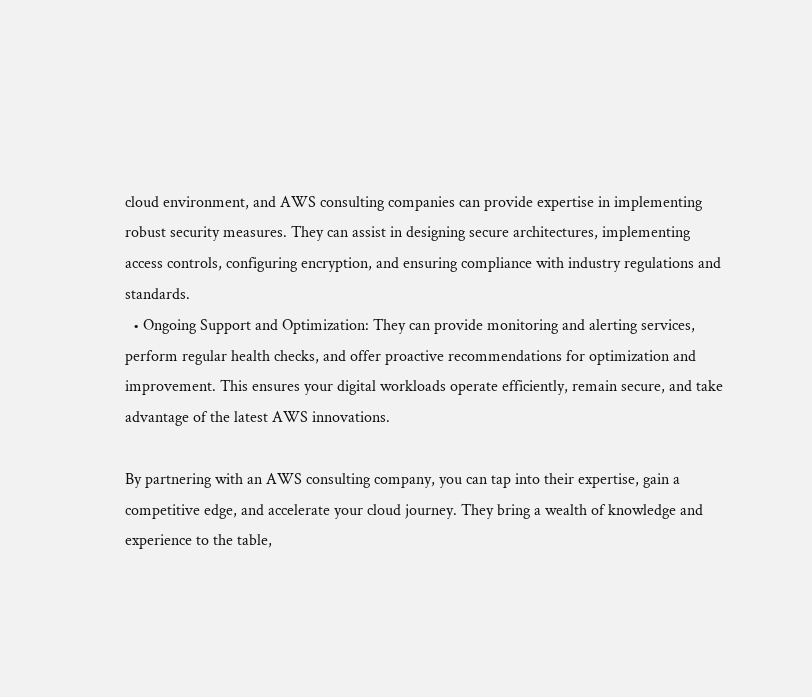cloud environment, and AWS consulting companies can provide expertise in implementing robust security measures. They can assist in designing secure architectures, implementing access controls, configuring encryption, and ensuring compliance with industry regulations and standards.
  • Ongoing Support and Optimization: They can provide monitoring and alerting services, perform regular health checks, and offer proactive recommendations for optimization and improvement. This ensures your digital workloads operate efficiently, remain secure, and take advantage of the latest AWS innovations.

By partnering with an AWS consulting company, you can tap into their expertise, gain a competitive edge, and accelerate your cloud journey. They bring a wealth of knowledge and experience to the table,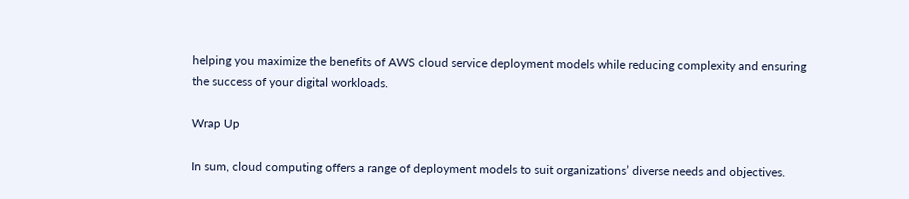helping you maximize the benefits of AWS cloud service deployment models while reducing complexity and ensuring the success of your digital workloads.

Wrap Up

In sum, cloud computing offers a range of deployment models to suit organizations’ diverse needs and objectives.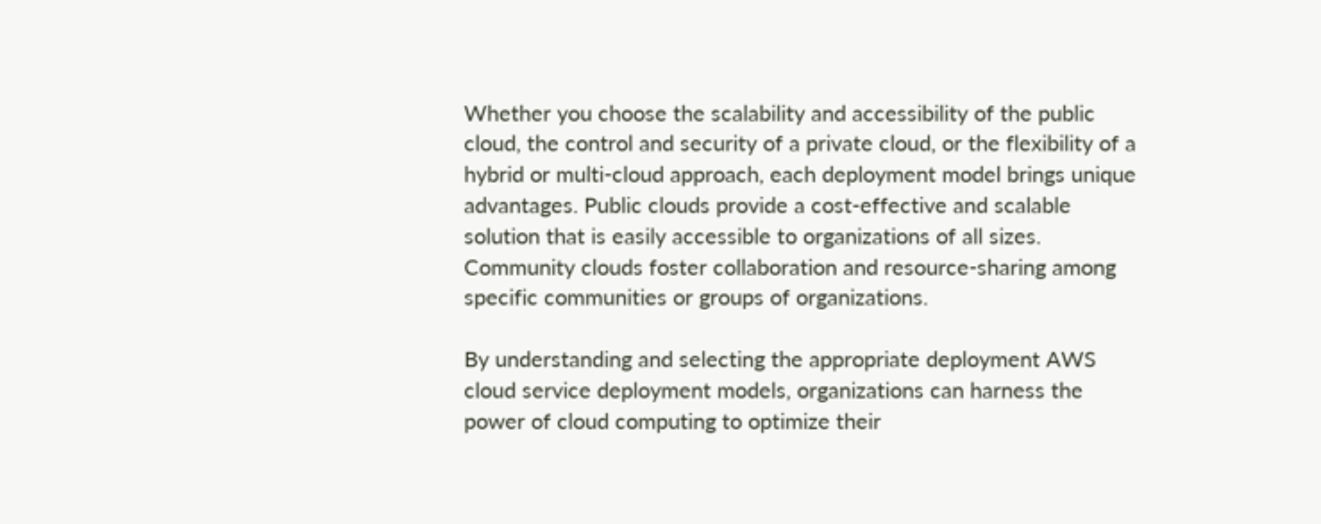Whether you choose the scalability and accessibility of the public cloud, the control and security of a private cloud, or the flexibility of a hybrid or multi-cloud approach, each deployment model brings unique advantages. Public clouds provide a cost-effective and scalable solution that is easily accessible to organizations of all sizes. Community clouds foster collaboration and resource-sharing among specific communities or groups of organizations.

By understanding and selecting the appropriate deployment AWS cloud service deployment models, organizations can harness the power of cloud computing to optimize their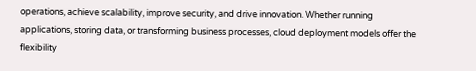operations, achieve scalability, improve security, and drive innovation. Whether running applications, storing data, or transforming business processes, cloud deployment models offer the flexibility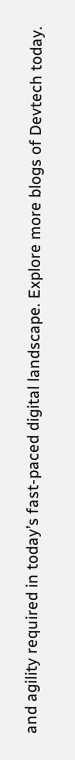and agility required in today’s fast-paced digital landscape. Explore more blogs of Devtech today.